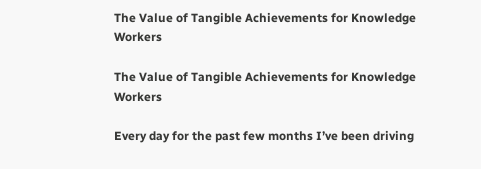The Value of Tangible Achievements for Knowledge Workers

The Value of Tangible Achievements for Knowledge Workers

Every day for the past few months I’ve been driving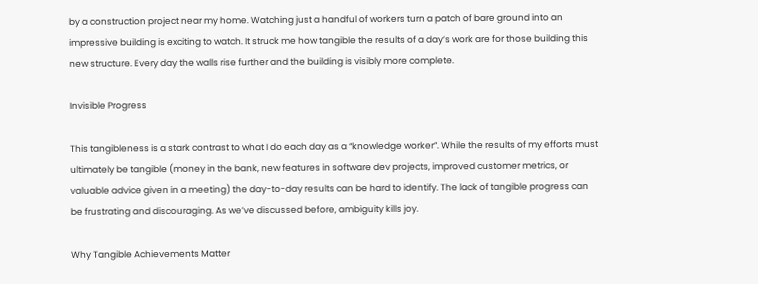by a construction project near my home. Watching just a handful of workers turn a patch of bare ground into an impressive building is exciting to watch. It struck me how tangible the results of a day’s work are for those building this new structure. Every day the walls rise further and the building is visibly more complete.

Invisible Progress

This tangibleness is a stark contrast to what I do each day as a “knowledge worker”. While the results of my efforts must ultimately be tangible (money in the bank, new features in software dev projects, improved customer metrics, or valuable advice given in a meeting) the day-to-day results can be hard to identify. The lack of tangible progress can be frustrating and discouraging. As we’ve discussed before, ambiguity kills joy.

Why Tangible Achievements Matter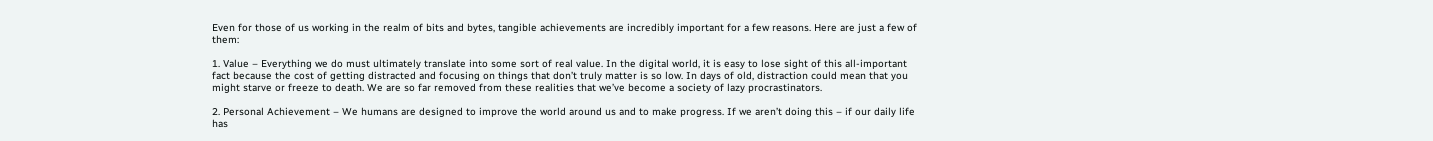Even for those of us working in the realm of bits and bytes, tangible achievements are incredibly important for a few reasons. Here are just a few of them:

1. Value – Everything we do must ultimately translate into some sort of real value. In the digital world, it is easy to lose sight of this all-important fact because the cost of getting distracted and focusing on things that don’t truly matter is so low. In days of old, distraction could mean that you might starve or freeze to death. We are so far removed from these realities that we’ve become a society of lazy procrastinators.

2. Personal Achievement – We humans are designed to improve the world around us and to make progress. If we aren’t doing this – if our daily life has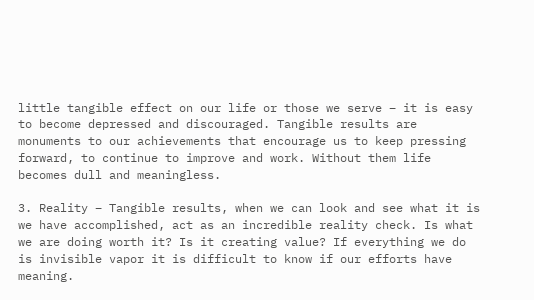little tangible effect on our life or those we serve – it is easy to become depressed and discouraged. Tangible results are monuments to our achievements that encourage us to keep pressing forward, to continue to improve and work. Without them life becomes dull and meaningless.

3. Reality – Tangible results, when we can look and see what it is we have accomplished, act as an incredible reality check. Is what we are doing worth it? Is it creating value? If everything we do is invisible vapor it is difficult to know if our efforts have meaning.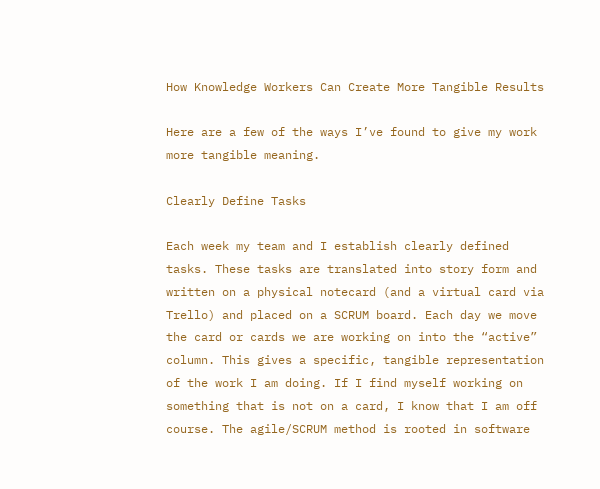How Knowledge Workers Can Create More Tangible Results

Here are a few of the ways I’ve found to give my work more tangible meaning.

Clearly Define Tasks

Each week my team and I establish clearly defined tasks. These tasks are translated into story form and written on a physical notecard (and a virtual card via Trello) and placed on a SCRUM board. Each day we move the card or cards we are working on into the “active” column. This gives a specific, tangible representation of the work I am doing. If I find myself working on something that is not on a card, I know that I am off course. The agile/SCRUM method is rooted in software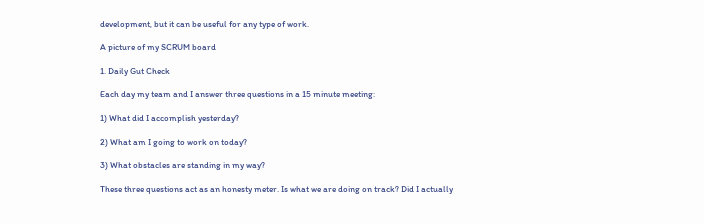development, but it can be useful for any type of work.

A picture of my SCRUM board

1. Daily Gut Check

Each day my team and I answer three questions in a 15 minute meeting:

1) What did I accomplish yesterday?

2) What am I going to work on today?

3) What obstacles are standing in my way?

These three questions act as an honesty meter. Is what we are doing on track? Did I actually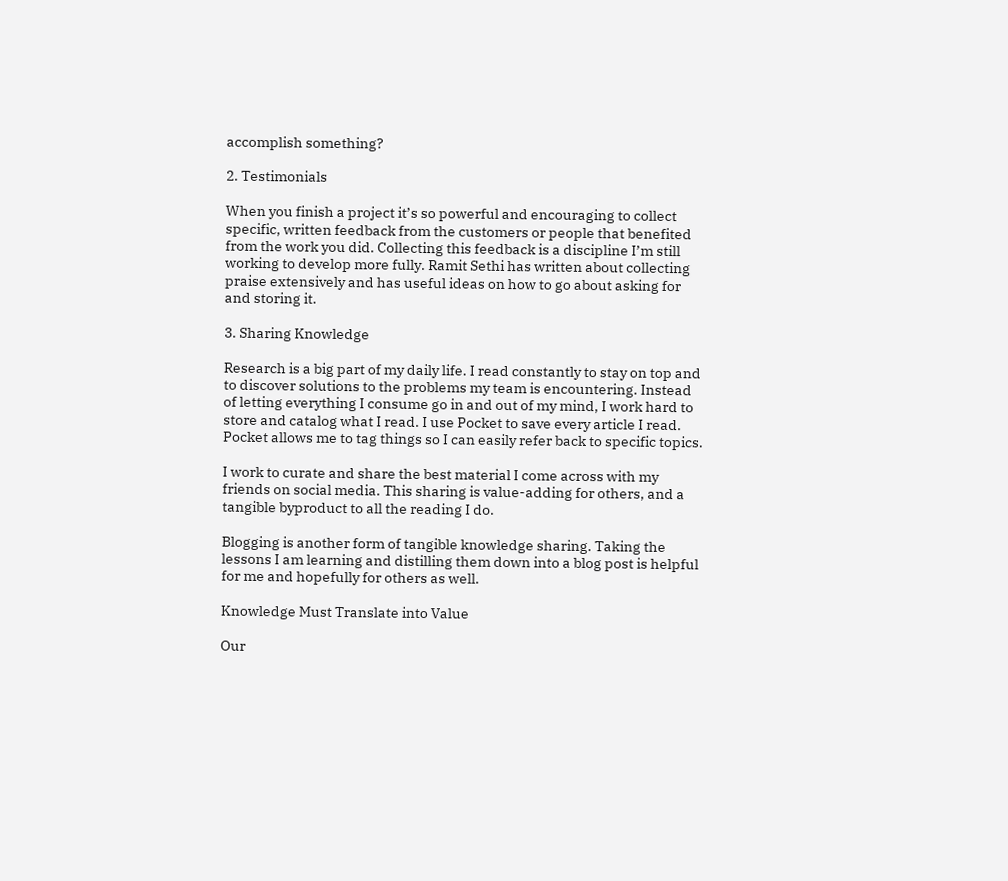accomplish something?

2. Testimonials

When you finish a project it’s so powerful and encouraging to collect specific, written feedback from the customers or people that benefited from the work you did. Collecting this feedback is a discipline I’m still working to develop more fully. Ramit Sethi has written about collecting praise extensively and has useful ideas on how to go about asking for and storing it.

3. Sharing Knowledge

Research is a big part of my daily life. I read constantly to stay on top and to discover solutions to the problems my team is encountering. Instead of letting everything I consume go in and out of my mind, I work hard to store and catalog what I read. I use Pocket to save every article I read. Pocket allows me to tag things so I can easily refer back to specific topics.

I work to curate and share the best material I come across with my friends on social media. This sharing is value-adding for others, and a tangible byproduct to all the reading I do.

Blogging is another form of tangible knowledge sharing. Taking the lessons I am learning and distilling them down into a blog post is helpful for me and hopefully for others as well.

Knowledge Must Translate into Value

Our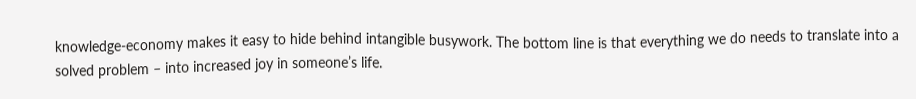knowledge-economy makes it easy to hide behind intangible busywork. The bottom line is that everything we do needs to translate into a solved problem – into increased joy in someone’s life.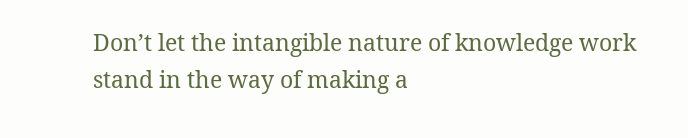Don’t let the intangible nature of knowledge work stand in the way of making a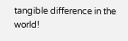tangible difference in the world!